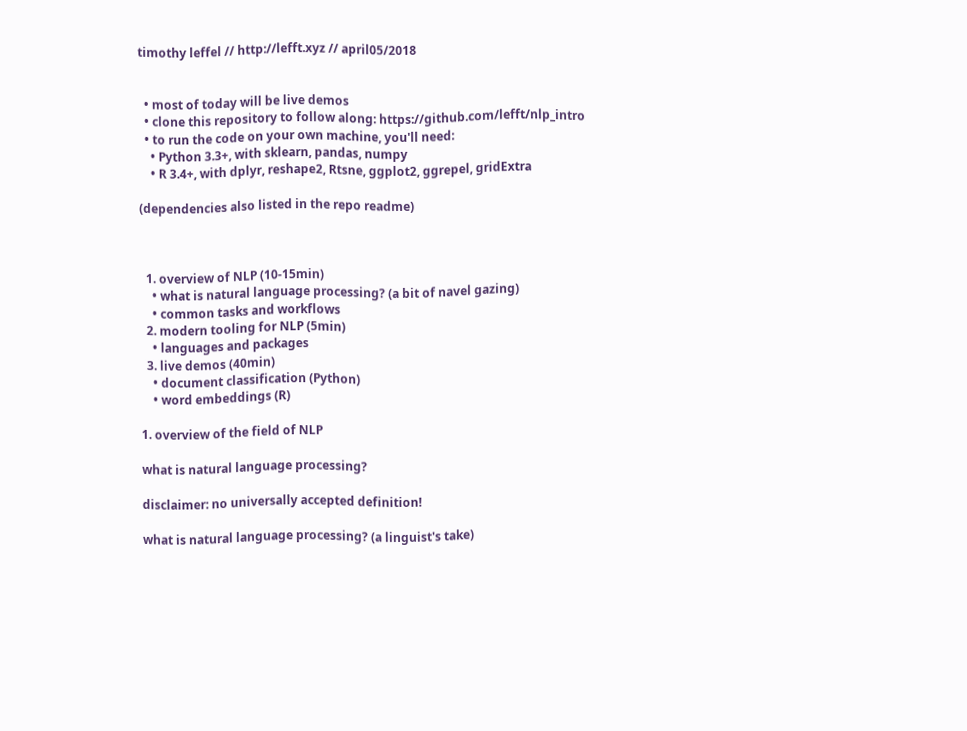timothy leffel // http://lefft.xyz // april05/2018


  • most of today will be live demos
  • clone this repository to follow along: https://github.com/lefft/nlp_intro
  • to run the code on your own machine, you'll need:
    • Python 3.3+, with sklearn, pandas, numpy
    • R 3.4+, with dplyr, reshape2, Rtsne, ggplot2, ggrepel, gridExtra

(dependencies also listed in the repo readme)



  1. overview of NLP (10-15min)
    • what is natural language processing? (a bit of navel gazing)
    • common tasks and workflows
  2. modern tooling for NLP (5min)
    • languages and packages
  3. live demos (40min)
    • document classification (Python)
    • word embeddings (R)

1. overview of the field of NLP

what is natural language processing?

disclaimer: no universally accepted definition!

what is natural language processing? (a linguist's take)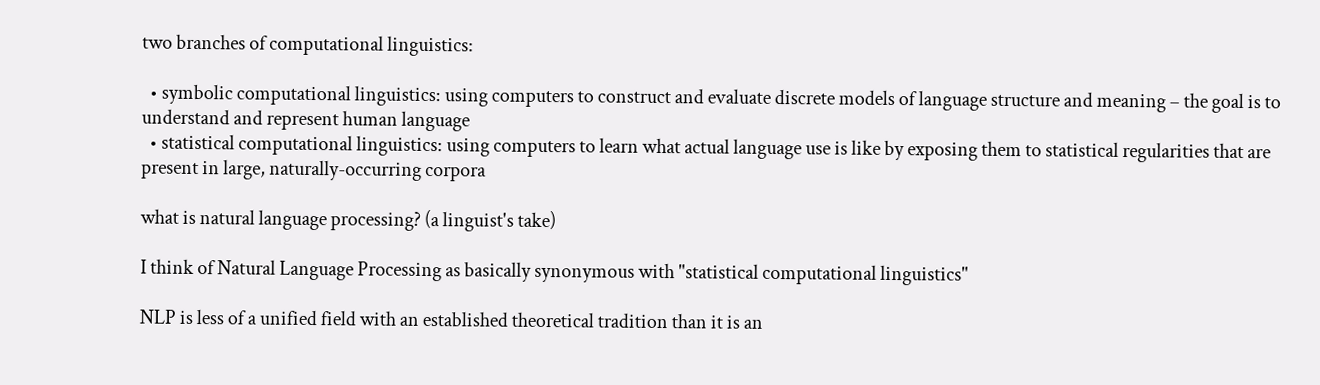two branches of computational linguistics:

  • symbolic computational linguistics: using computers to construct and evaluate discrete models of language structure and meaning – the goal is to understand and represent human language
  • statistical computational linguistics: using computers to learn what actual language use is like by exposing them to statistical regularities that are present in large, naturally-occurring corpora

what is natural language processing? (a linguist's take)

I think of Natural Language Processing as basically synonymous with "statistical computational linguistics"

NLP is less of a unified field with an established theoretical tradition than it is an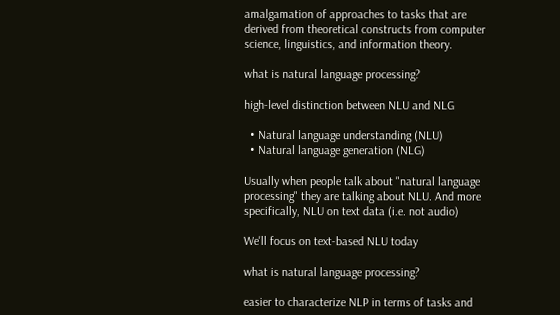amalgamation of approaches to tasks that are derived from theoretical constructs from computer science, linguistics, and information theory.

what is natural language processing?

high-level distinction between NLU and NLG

  • Natural language understanding (NLU)
  • Natural language generation (NLG)

Usually when people talk about "natural language processing" they are talking about NLU. And more specifically, NLU on text data (i.e. not audio)

We'll focus on text-based NLU today

what is natural language processing?

easier to characterize NLP in terms of tasks and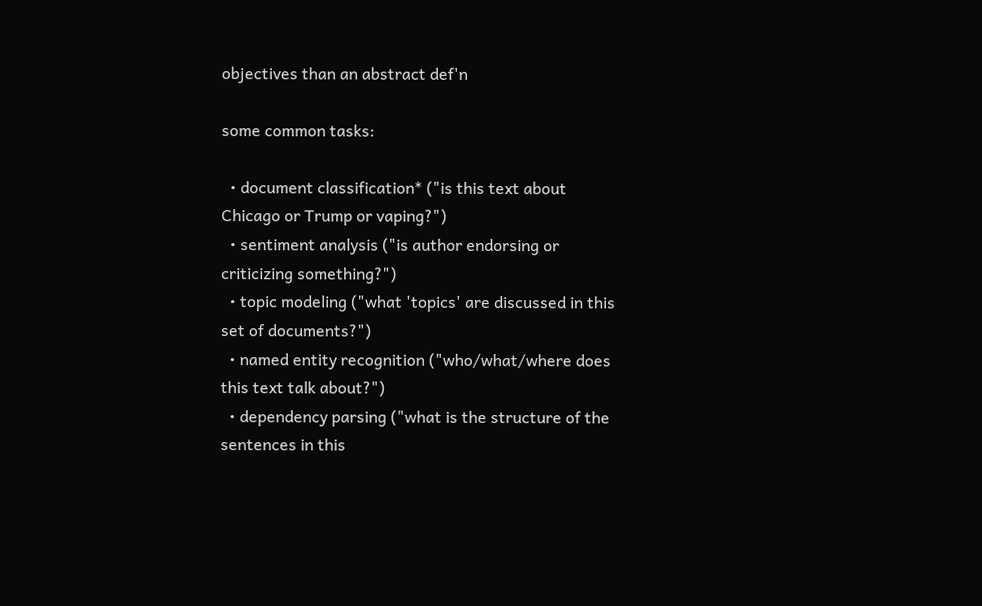objectives than an abstract def'n

some common tasks:

  • document classification* ("is this text about Chicago or Trump or vaping?")
  • sentiment analysis ("is author endorsing or criticizing something?")
  • topic modeling ("what 'topics' are discussed in this set of documents?")
  • named entity recognition ("who/what/where does this text talk about?")
  • dependency parsing ("what is the structure of the sentences in this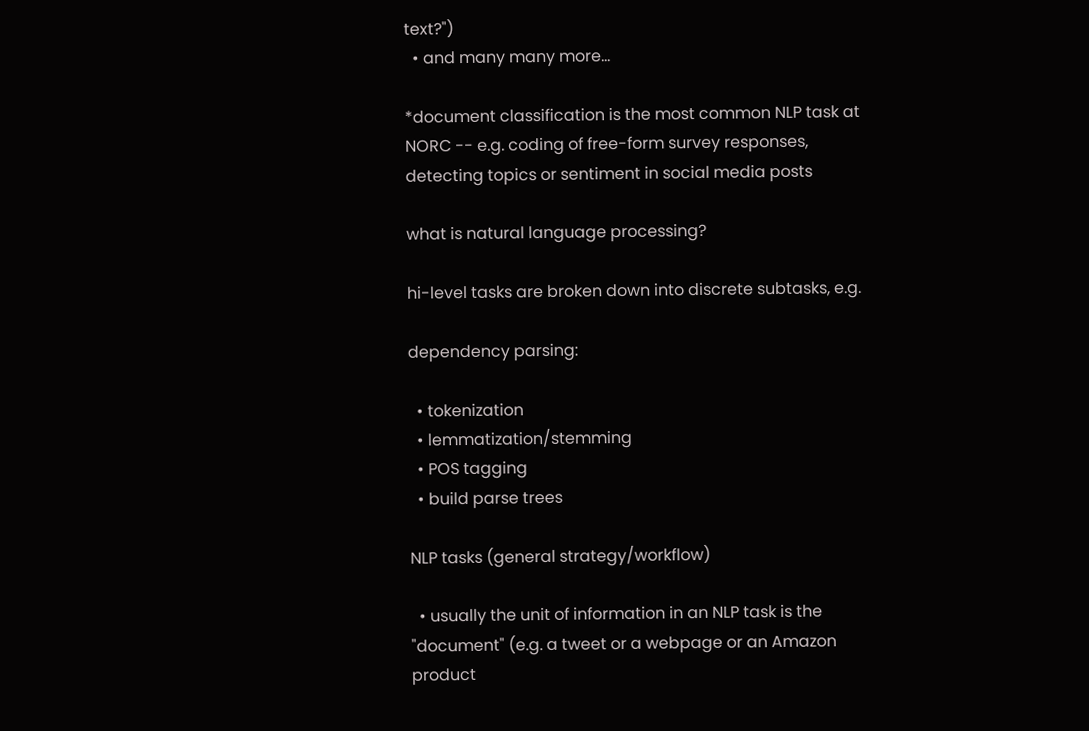text?")
  • and many many more…

*document classification is the most common NLP task at NORC -- e.g. coding of free-form survey responses, detecting topics or sentiment in social media posts

what is natural language processing?

hi-level tasks are broken down into discrete subtasks, e.g.

dependency parsing:

  • tokenization
  • lemmatization/stemming
  • POS tagging
  • build parse trees

NLP tasks (general strategy/workflow)

  • usually the unit of information in an NLP task is the "document" (e.g. a tweet or a webpage or an Amazon product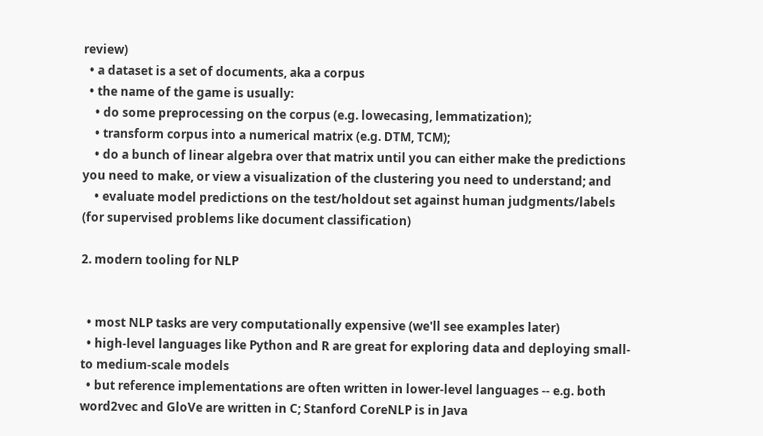review)
  • a dataset is a set of documents, aka a corpus
  • the name of the game is usually:
    • do some preprocessing on the corpus (e.g. lowecasing, lemmatization);
    • transform corpus into a numerical matrix (e.g. DTM, TCM);
    • do a bunch of linear algebra over that matrix until you can either make the predictions you need to make, or view a visualization of the clustering you need to understand; and
    • evaluate model predictions on the test/holdout set against human judgments/labels (for supervised problems like document classification)

2. modern tooling for NLP


  • most NLP tasks are very computationally expensive (we'll see examples later)
  • high-level languages like Python and R are great for exploring data and deploying small- to medium-scale models
  • but reference implementations are often written in lower-level languages -- e.g. both word2vec and GloVe are written in C; Stanford CoreNLP is in Java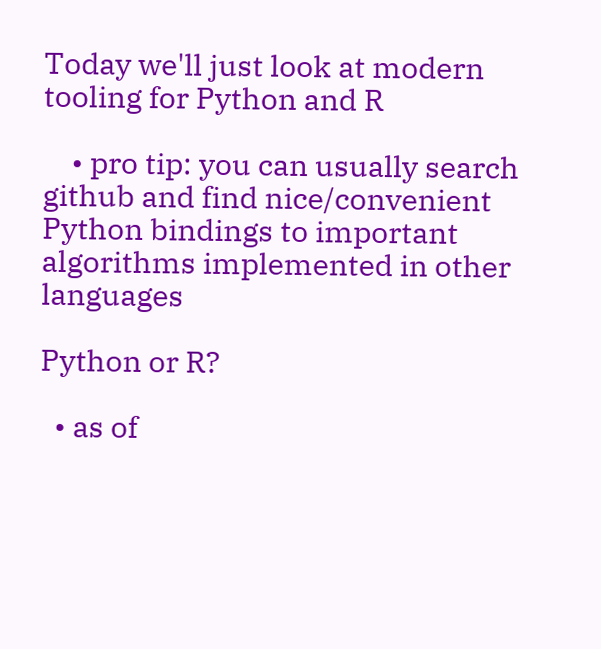Today we'll just look at modern tooling for Python and R

    • pro tip: you can usually search github and find nice/convenient Python bindings to important algorithms implemented in other languages

Python or R?

  • as of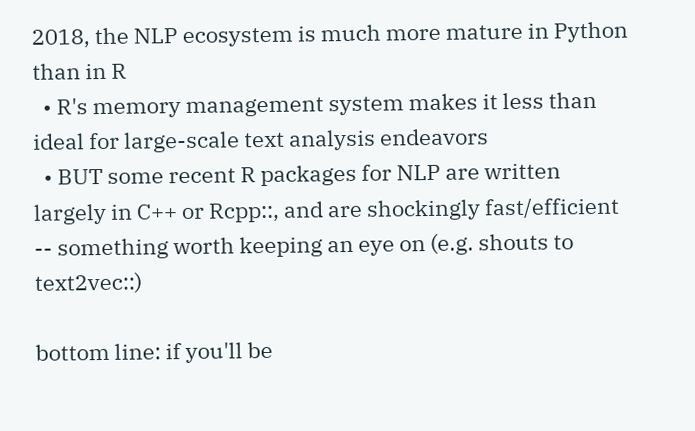2018, the NLP ecosystem is much more mature in Python than in R
  • R's memory management system makes it less than ideal for large-scale text analysis endeavors
  • BUT some recent R packages for NLP are written largely in C++ or Rcpp::, and are shockingly fast/efficient -- something worth keeping an eye on (e.g. shouts to text2vec::)

bottom line: if you'll be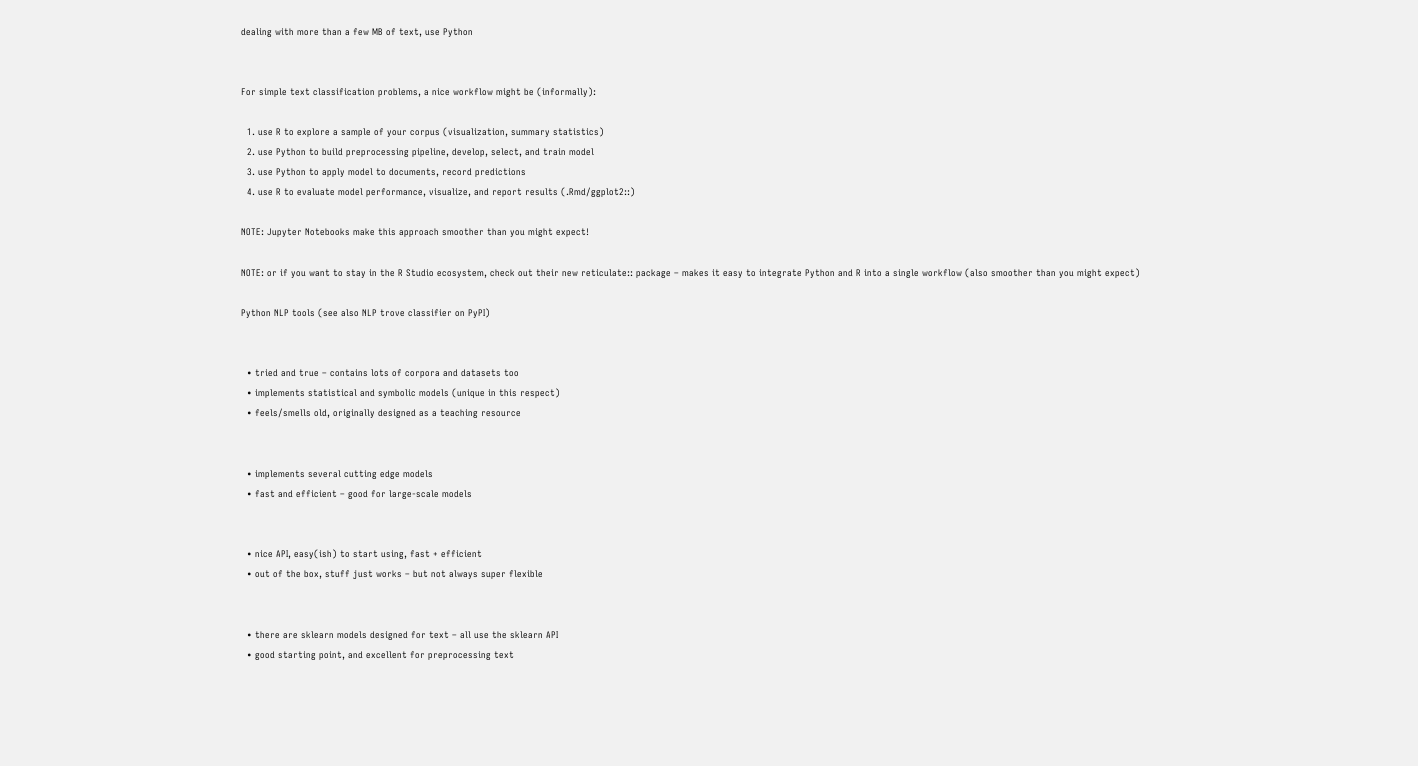dealing with more than a few MB of text, use Python


For simple text classification problems, a nice workflow might be (informally):

  1. use R to explore a sample of your corpus (visualization, summary statistics)
  2. use Python to build preprocessing pipeline, develop, select, and train model
  3. use Python to apply model to documents, record predictions
  4. use R to evaluate model performance, visualize, and report results (.Rmd/ggplot2::)

NOTE: Jupyter Notebooks make this approach smoother than you might expect!

NOTE: or if you want to stay in the R Studio ecosystem, check out their new reticulate:: package – makes it easy to integrate Python and R into a single workflow (also smoother than you might expect)

Python NLP tools (see also NLP trove classifier on PyPI)


  • tried and true – contains lots of corpora and datasets too
  • implements statistical and symbolic models (unique in this respect)
  • feels/smells old, originally designed as a teaching resource


  • implements several cutting edge models
  • fast and efficient – good for large-scale models


  • nice API, easy(ish) to start using, fast + efficient
  • out of the box, stuff just works – but not always super flexible


  • there are sklearn models designed for text – all use the sklearn API
  • good starting point, and excellent for preprocessing text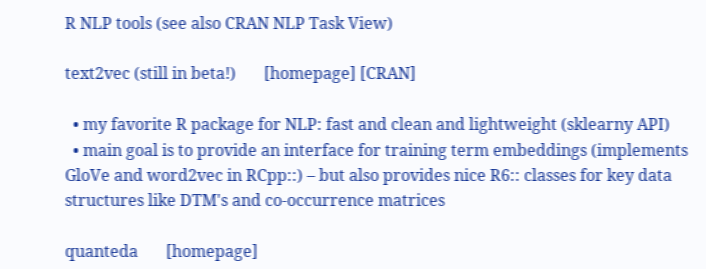R NLP tools (see also CRAN NLP Task View)

text2vec (still in beta!)       [homepage] [CRAN]

  • my favorite R package for NLP: fast and clean and lightweight (sklearny API)
  • main goal is to provide an interface for training term embeddings (implements GloVe and word2vec in RCpp::) – but also provides nice R6:: classes for key data structures like DTM's and co-occurrence matrices

quanteda       [homepage]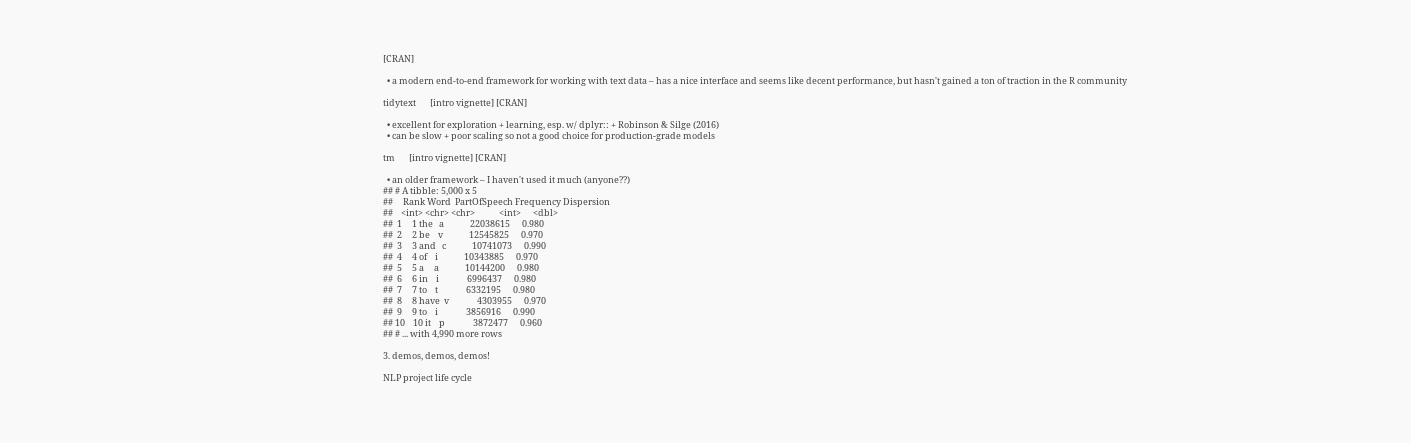[CRAN]

  • a modern end-to-end framework for working with text data – has a nice interface and seems like decent performance, but hasn't gained a ton of traction in the R community

tidytext       [intro vignette] [CRAN]

  • excellent for exploration + learning, esp. w/ dplyr:: + Robinson & Silge (2016)
  • can be slow + poor scaling so not a good choice for production-grade models

tm       [intro vignette] [CRAN]

  • an older framework – I haven't used it much (anyone??)
## # A tibble: 5,000 x 5
##     Rank Word  PartOfSpeech Frequency Dispersion
##    <int> <chr> <chr>            <int>      <dbl>
##  1     1 the   a             22038615      0.980
##  2     2 be    v             12545825      0.970
##  3     3 and   c             10741073      0.990
##  4     4 of    i             10343885      0.970
##  5     5 a     a             10144200      0.980
##  6     6 in    i              6996437      0.980
##  7     7 to    t              6332195      0.980
##  8     8 have  v              4303955      0.970
##  9     9 to    i              3856916      0.990
## 10    10 it    p              3872477      0.960
## # ... with 4,990 more rows

3. demos, demos, demos!

NLP project life cycle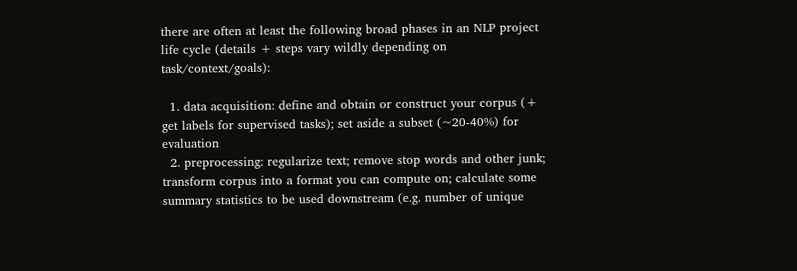there are often at least the following broad phases in an NLP project life cycle (details + steps vary wildly depending on task/context/goals):

  1. data acquisition: define and obtain or construct your corpus (+ get labels for supervised tasks); set aside a subset (~20-40%) for evaluation
  2. preprocessing: regularize text; remove stop words and other junk; transform corpus into a format you can compute on; calculate some summary statistics to be used downstream (e.g. number of unique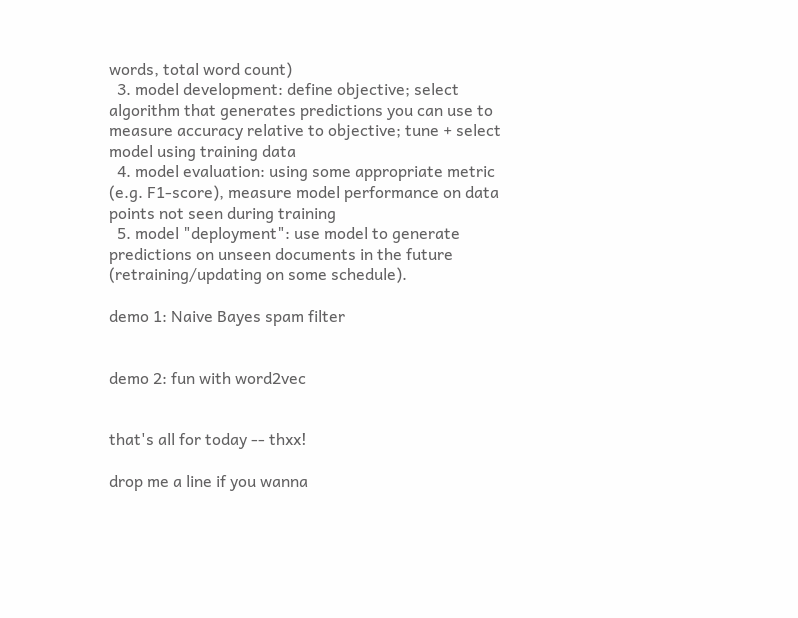words, total word count)
  3. model development: define objective; select algorithm that generates predictions you can use to measure accuracy relative to objective; tune + select model using training data
  4. model evaluation: using some appropriate metric (e.g. F1-score), measure model performance on data points not seen during training
  5. model "deployment": use model to generate predictions on unseen documents in the future (retraining/updating on some schedule).

demo 1: Naive Bayes spam filter


demo 2: fun with word2vec


that's all for today -- thxx!

drop me a line if you wanna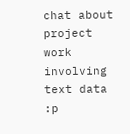chat about project work involving text data :p